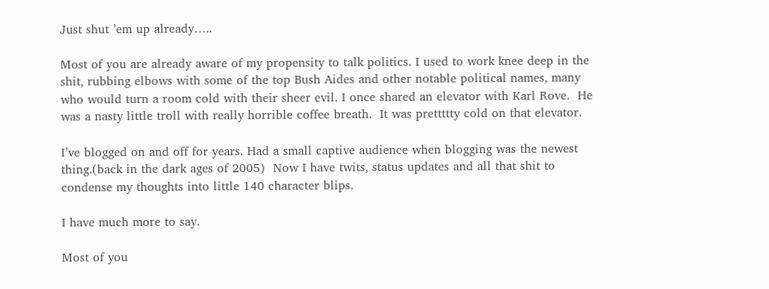Just shut ’em up already…..

Most of you are already aware of my propensity to talk politics. I used to work knee deep in the shit, rubbing elbows with some of the top Bush Aides and other notable political names, many who would turn a room cold with their sheer evil. I once shared an elevator with Karl Rove.  He was a nasty little troll with really horrible coffee breath.  It was prettttty cold on that elevator.

I’ve blogged on and off for years. Had a small captive audience when blogging was the newest thing.(back in the dark ages of 2005)  Now I have twits, status updates and all that shit to condense my thoughts into little 140 character blips.

I have much more to say.

Most of you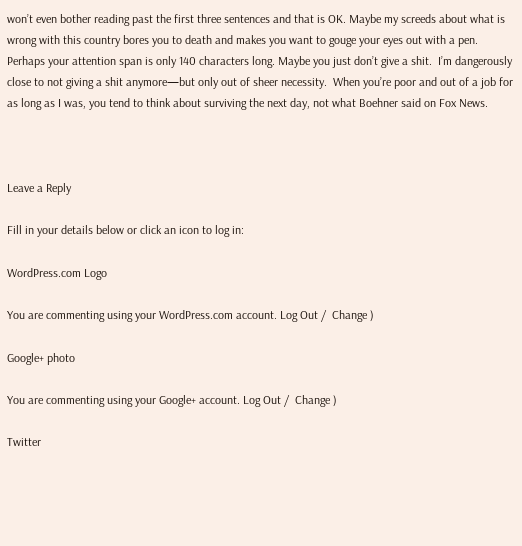won’t even bother reading past the first three sentences and that is OK. Maybe my screeds about what is wrong with this country bores you to death and makes you want to gouge your eyes out with a pen.  Perhaps your attention span is only 140 characters long. Maybe you just don’t give a shit.  I’m dangerously close to not giving a shit anymore—but only out of sheer necessity.  When you’re poor and out of a job for as long as I was, you tend to think about surviving the next day, not what Boehner said on Fox News.



Leave a Reply

Fill in your details below or click an icon to log in:

WordPress.com Logo

You are commenting using your WordPress.com account. Log Out /  Change )

Google+ photo

You are commenting using your Google+ account. Log Out /  Change )

Twitter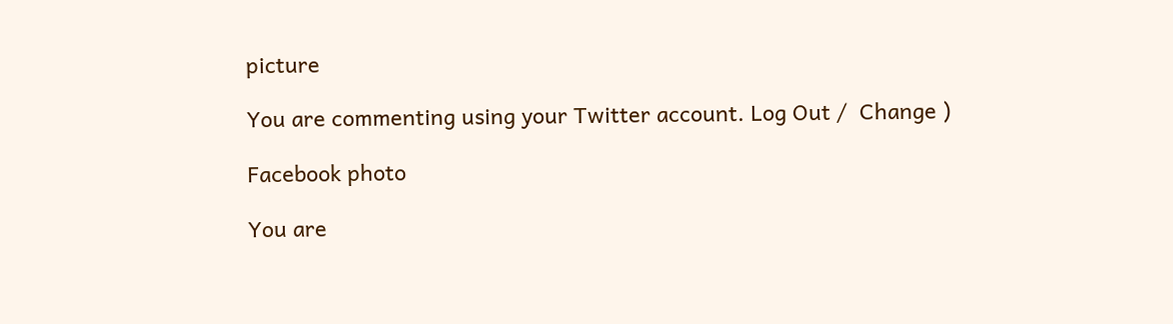picture

You are commenting using your Twitter account. Log Out /  Change )

Facebook photo

You are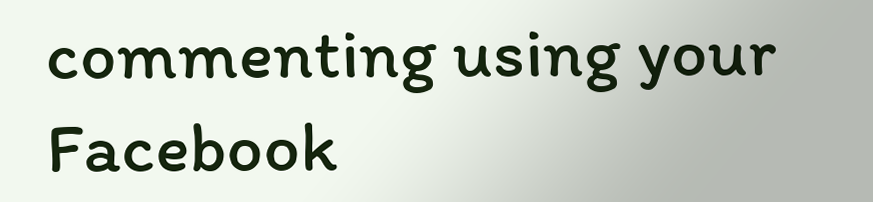commenting using your Facebook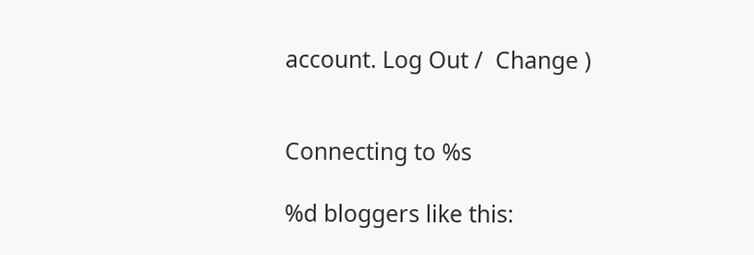account. Log Out /  Change )


Connecting to %s

%d bloggers like this: